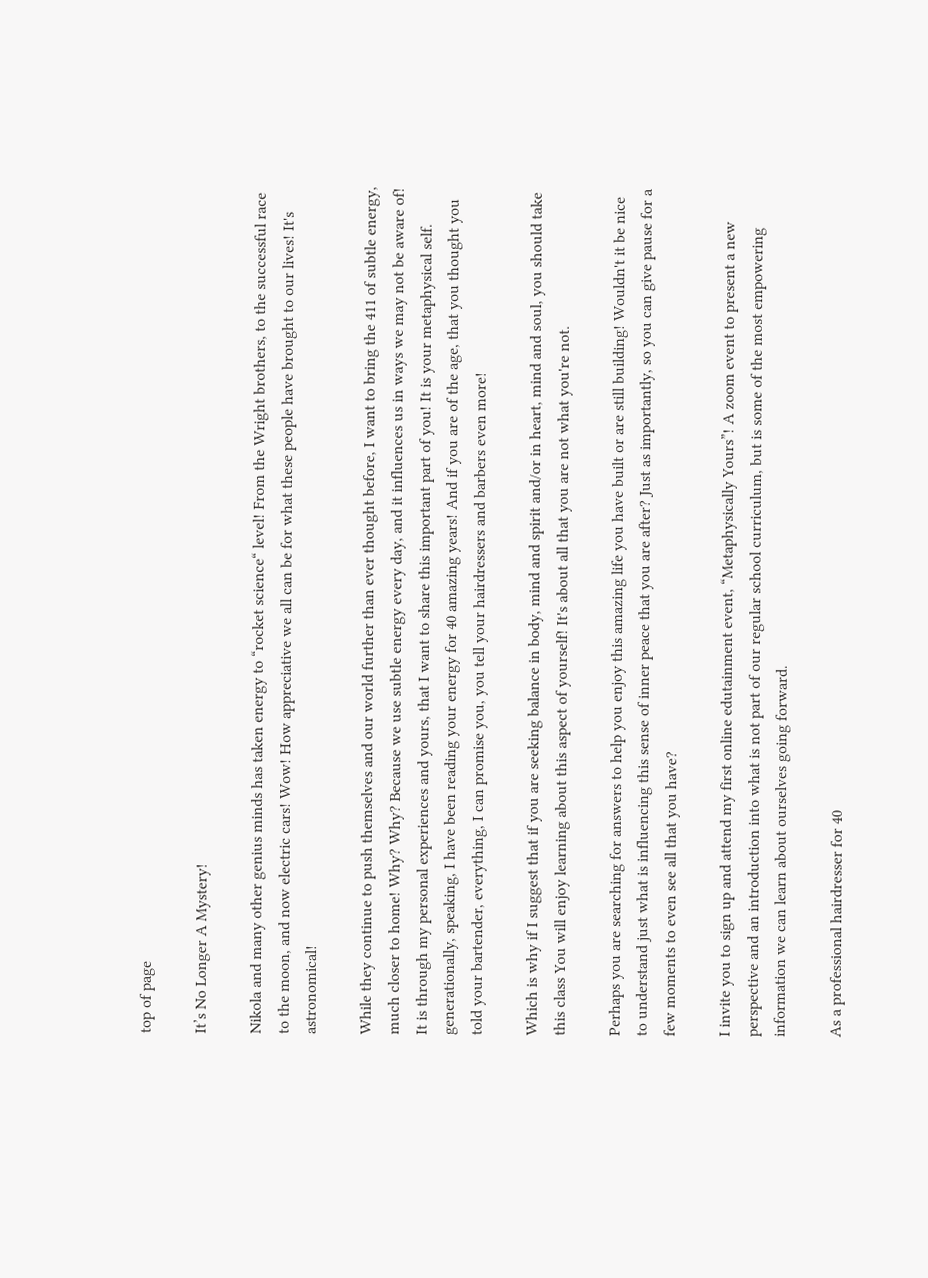top of page

It’s No Longer A Mystery!

Nikola and many other genius minds has taken energy to “rocket science“ level! From the Wright brothers, to the successful race to the moon, and now electric cars! Wow! How appreciative we all can be for what these people have brought to our lives! It's astronomical!

While they continue to push themselves and our world further than ever thought before, I want to bring the 411 of subtle energy, much closer to home! Why? Why? Because we use subtle energy every day, and it influences us in ways we may not be aware of! It is through my personal experiences and yours, that I want to share this important part of you! It is your metaphysical self. generationally, speaking, I have been reading your energy for 40 amazing years! And if you are of the age, that you thought you told your bartender, everything, I can promise you, you tell your hairdressers and barbers even more!

Which is why if I suggest that if you are seeking balance in body, mind and spirit and/or in heart, mind and soul, you should take this class You will enjoy learning about this aspect of yourself! It's about all that you are not what you're not.

Perhaps you are searching for answers to help you enjoy this amazing life you have built or are still building! Wouldn't it be nice to understand just what is influencing this sense of inner peace that you are after? Just as importantly, so you can give pause for a few moments to even see all that you have?

I invite you to sign up and attend my first online edutainment event, “Metaphysically Yours”! A zoom event to present a new perspective and an introduction into what is not part of our regular school curriculum, but is some of the most empowering information we can learn about ourselves going forward.

As a professional hairdresser for 40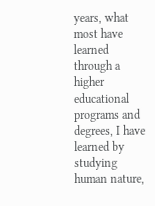years, what most have learned through a higher educational programs and degrees, I have learned by studying human nature,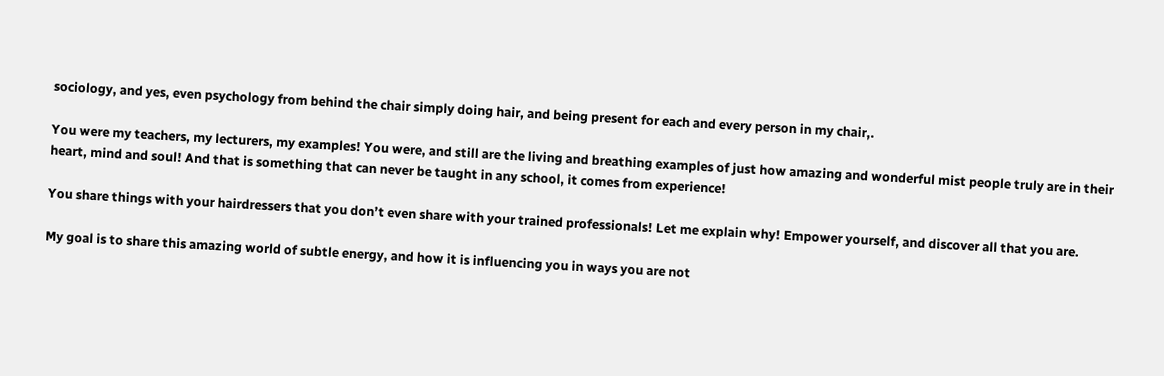sociology, and yes, even psychology from behind the chair simply doing hair, and being present for each and every person in my chair,.

You were my teachers, my lecturers, my examples! You were, and still are the living and breathing examples of just how amazing and wonderful mist people truly are in their heart, mind and soul! And that is something that can never be taught in any school, it comes from experience!

You share things with your hairdressers that you don’t even share with your trained professionals! Let me explain why! Empower yourself, and discover all that you are.

My goal is to share this amazing world of subtle energy, and how it is influencing you in ways you are not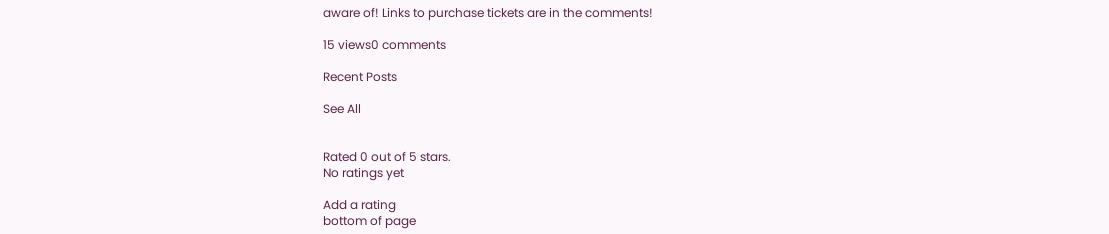aware of! Links to purchase tickets are in the comments!

15 views0 comments

Recent Posts

See All


Rated 0 out of 5 stars.
No ratings yet

Add a rating
bottom of page